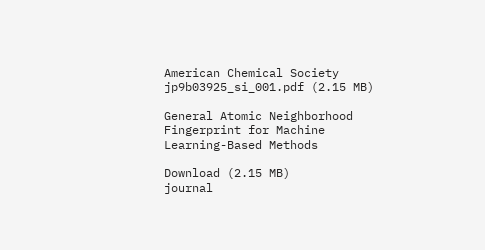American Chemical Society
jp9b03925_si_001.pdf (2.15 MB)

General Atomic Neighborhood Fingerprint for Machine Learning-Based Methods

Download (2.15 MB)
journal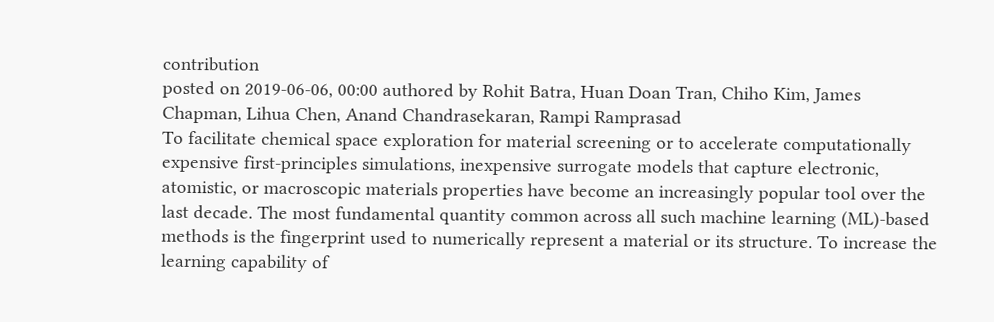contribution
posted on 2019-06-06, 00:00 authored by Rohit Batra, Huan Doan Tran, Chiho Kim, James Chapman, Lihua Chen, Anand Chandrasekaran, Rampi Ramprasad
To facilitate chemical space exploration for material screening or to accelerate computationally expensive first-principles simulations, inexpensive surrogate models that capture electronic, atomistic, or macroscopic materials properties have become an increasingly popular tool over the last decade. The most fundamental quantity common across all such machine learning (ML)-based methods is the fingerprint used to numerically represent a material or its structure. To increase the learning capability of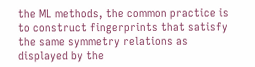the ML methods, the common practice is to construct fingerprints that satisfy the same symmetry relations as displayed by the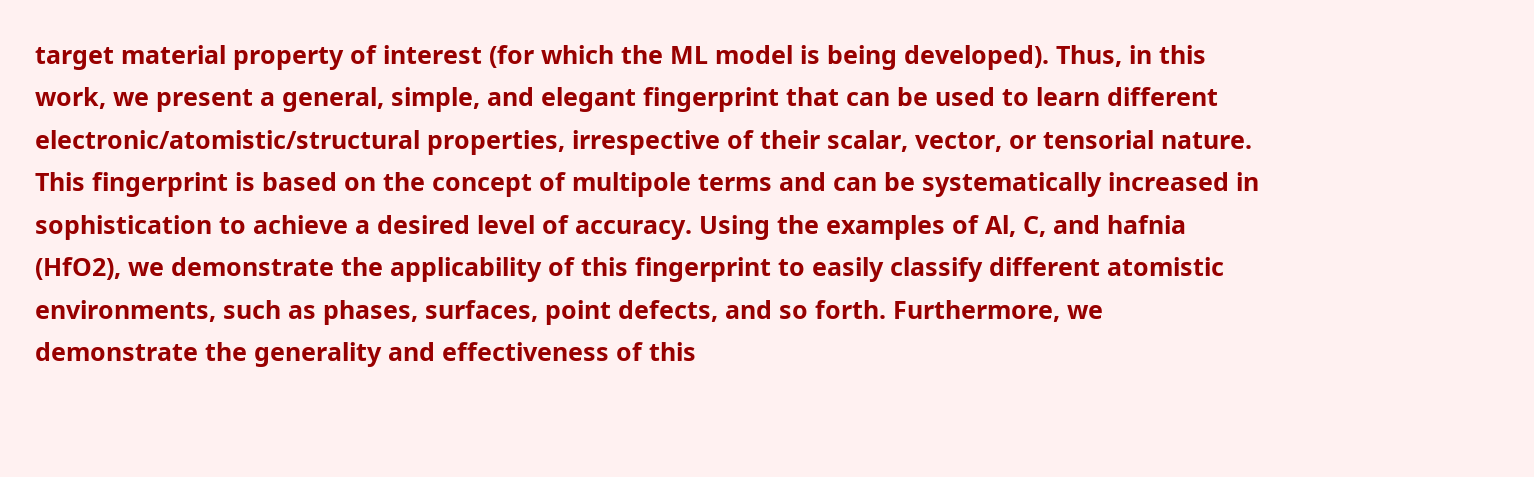target material property of interest (for which the ML model is being developed). Thus, in this work, we present a general, simple, and elegant fingerprint that can be used to learn different electronic/atomistic/structural properties, irrespective of their scalar, vector, or tensorial nature. This fingerprint is based on the concept of multipole terms and can be systematically increased in sophistication to achieve a desired level of accuracy. Using the examples of Al, C, and hafnia (HfO2), we demonstrate the applicability of this fingerprint to easily classify different atomistic environments, such as phases, surfaces, point defects, and so forth. Furthermore, we demonstrate the generality and effectiveness of this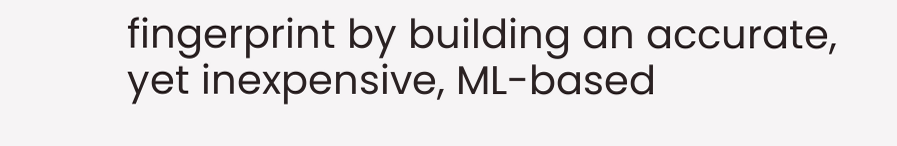fingerprint by building an accurate, yet inexpensive, ML-based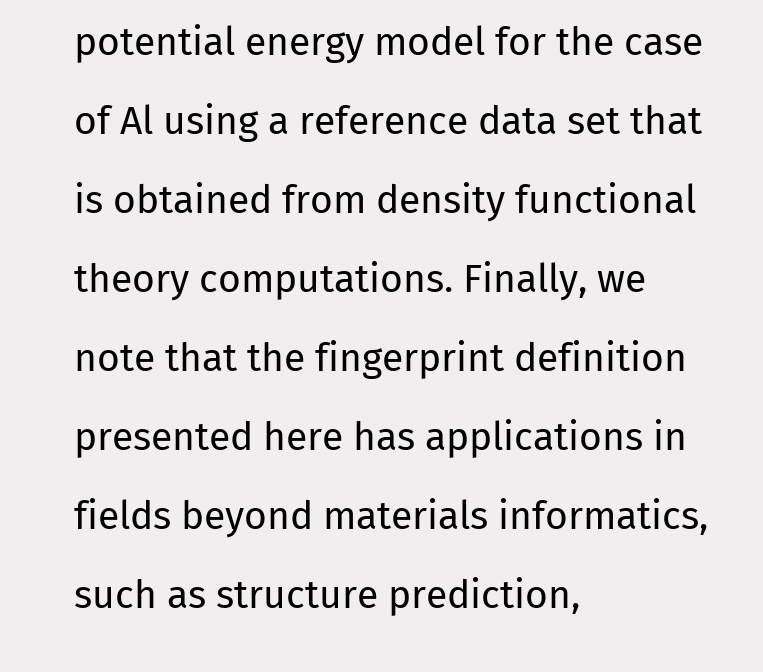potential energy model for the case of Al using a reference data set that is obtained from density functional theory computations. Finally, we note that the fingerprint definition presented here has applications in fields beyond materials informatics, such as structure prediction,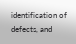identification of defects, and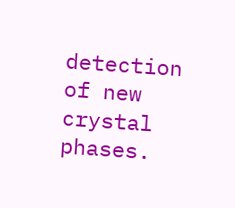detection of new crystal phases.